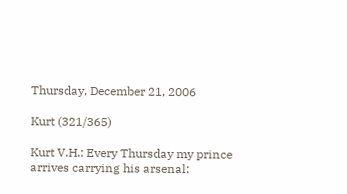Thursday, December 21, 2006

Kurt (321/365)

Kurt V.H.: Every Thursday my prince arrives carrying his arsenal: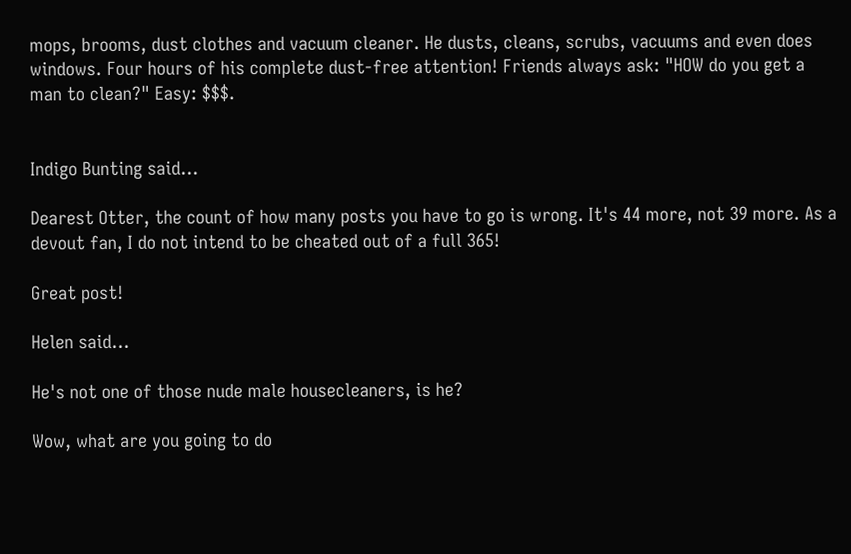mops, brooms, dust clothes and vacuum cleaner. He dusts, cleans, scrubs, vacuums and even does windows. Four hours of his complete dust-free attention! Friends always ask: "HOW do you get a man to clean?" Easy: $$$.


Indigo Bunting said...

Dearest Otter, the count of how many posts you have to go is wrong. It's 44 more, not 39 more. As a devout fan, I do not intend to be cheated out of a full 365!

Great post!

Helen said...

He's not one of those nude male housecleaners, is he?

Wow, what are you going to do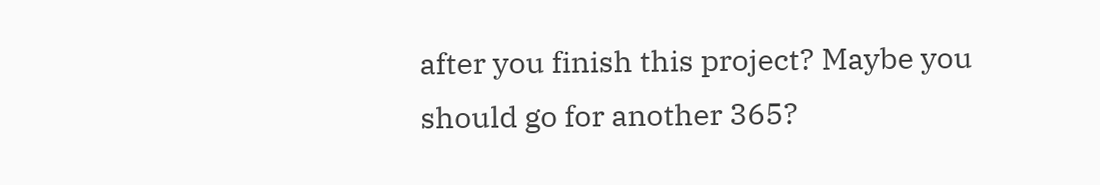after you finish this project? Maybe you should go for another 365?